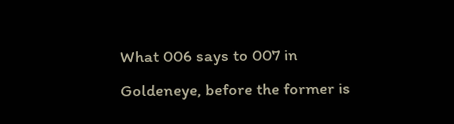What 006 says to 007 in Goldeneye, before the former is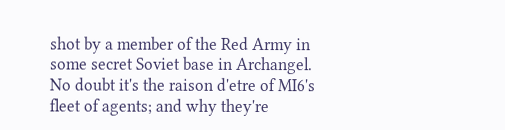shot by a member of the Red Army in some secret Soviet base in Archangel. No doubt it's the raison d'etre of MI6's fleet of agents; and why they're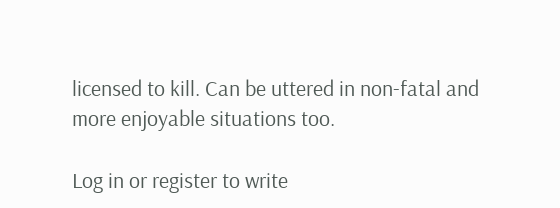licensed to kill. Can be uttered in non-fatal and more enjoyable situations too.

Log in or register to write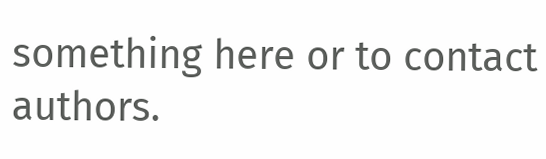something here or to contact authors.